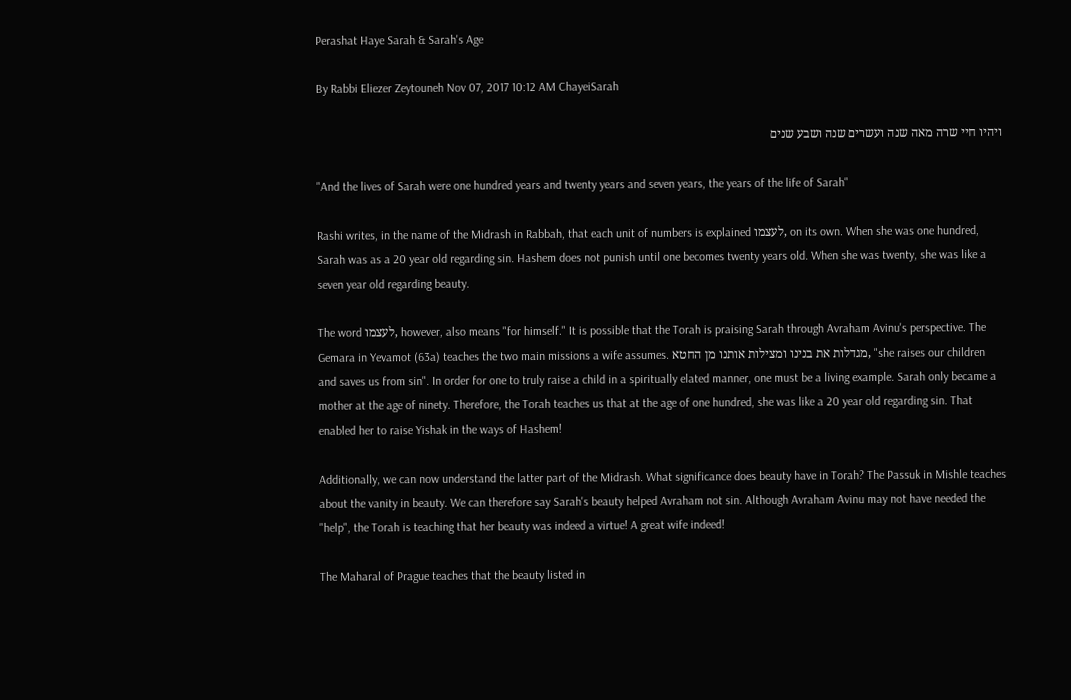Perashat Haye Sarah & Sarah's Age

By Rabbi Eliezer Zeytouneh Nov 07, 2017 10:12 AM ChayeiSarah

ויהיו חיי שרה מאה שנה ועשרים שנה ושבע שנים

"And the lives of Sarah were one hundred years and twenty years and seven years, the years of the life of Sarah"

Rashi writes, in the name of the Midrash in Rabbah, that each unit of numbers is explained לעצמו, on its own. When she was one hundred, Sarah was as a 20 year old regarding sin. Hashem does not punish until one becomes twenty years old. When she was twenty, she was like a seven year old regarding beauty.

The word לעצמו, however, also means "for himself." It is possible that the Torah is praising Sarah through Avraham Avinu's perspective. The Gemara in Yevamot (63a) teaches the two main missions a wife assumes. מגדלות את בנינו ומצילות אותנו מן החטא, "she raises our children and saves us from sin". In order for one to truly raise a child in a spiritually elated manner, one must be a living example. Sarah only became a mother at the age of ninety. Therefore, the Torah teaches us that at the age of one hundred, she was like a 20 year old regarding sin. That enabled her to raise Yishak in the ways of Hashem!

Additionally, we can now understand the latter part of the Midrash. What significance does beauty have in Torah? The Passuk in Mishle teaches about the vanity in beauty. We can therefore say Sarah's beauty helped Avraham not sin. Although Avraham Avinu may not have needed the "help", the Torah is teaching that her beauty was indeed a virtue! A great wife indeed!

The Maharal of Prague teaches that the beauty listed in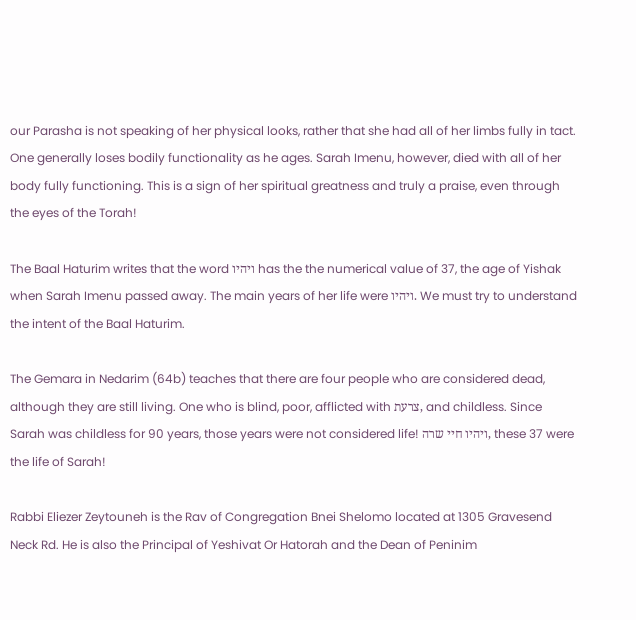our Parasha is not speaking of her physical looks, rather that she had all of her limbs fully in tact. One generally loses bodily functionality as he ages. Sarah Imenu, however, died with all of her body fully functioning. This is a sign of her spiritual greatness and truly a praise, even through the eyes of the Torah!

The Baal Haturim writes that the word ויהיו has the the numerical value of 37, the age of Yishak when Sarah Imenu passed away. The main years of her life were ויהיו. We must try to understand the intent of the Baal Haturim.

The Gemara in Nedarim (64b) teaches that there are four people who are considered dead, although they are still living. One who is blind, poor, afflicted with צרעת, and childless. Since Sarah was childless for 90 years, those years were not considered life! ויהיו חיי שרה, these 37 were the life of Sarah!

Rabbi Eliezer Zeytouneh is the Rav of Congregation Bnei Shelomo located at 1305 Gravesend Neck Rd. He is also the Principal of Yeshivat Or Hatorah and the Dean of Peninim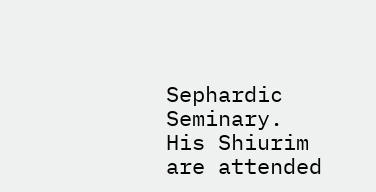Sephardic Seminary. His Shiurim are attended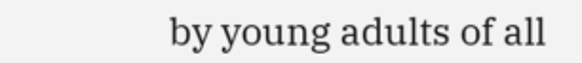by young adults of all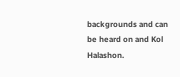backgrounds and can be heard on and Kol Halashon.